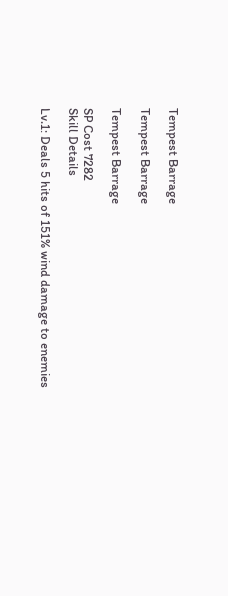Tempest Barrage

Tempest Barrage

Tempest Barrage

SP Cost 7282
Skill Details

Lv.1: Deals 5 hits of 151% wind damage to enemies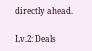directly ahead.

Lv.2: Deals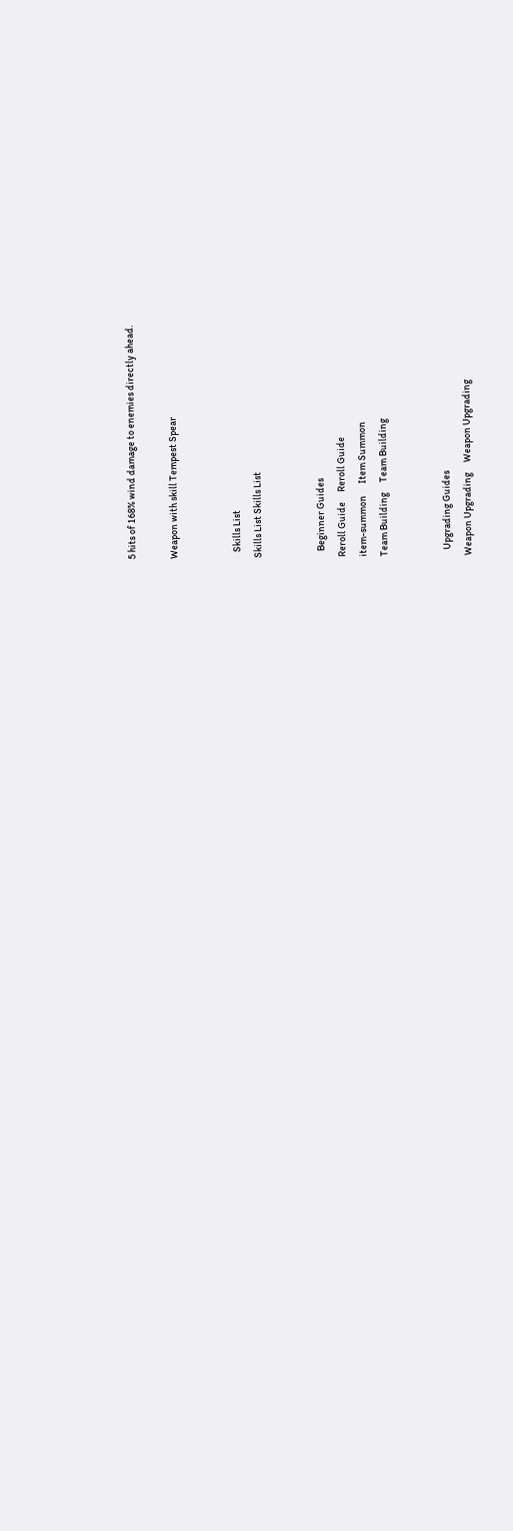5 hits of 168% wind damage to enemies directly ahead.

Weapon with skill Tempest Spear


   Skills List
Skills List Skills List


   Beginner Guides
Reroll Guide     Reroll Guide
item-summon      Item Summon
Team Building     Team Building


   Upgrading Guides
Weapon Upgrading     Weapon Upgrading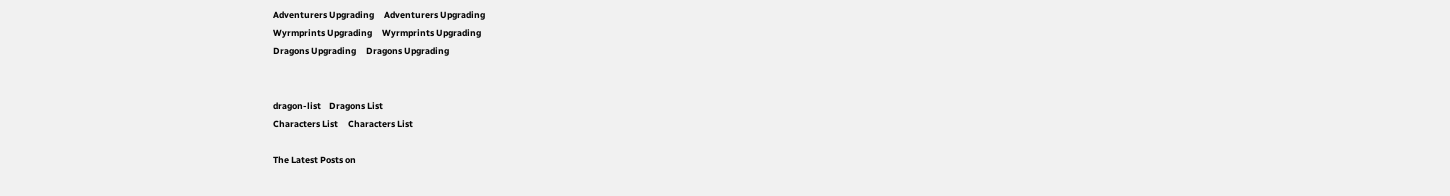Adventurers Upgrading     Adventurers Upgrading
Wyrmprints Upgrading     Wyrmprints Upgrading
Dragons Upgrading     Dragons Upgrading


dragon-list    Dragons List
Characters List     Characters List

The Latest Posts on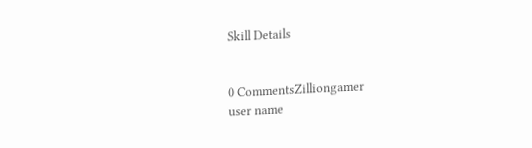Skill Details


0 CommentsZilliongamer
user name